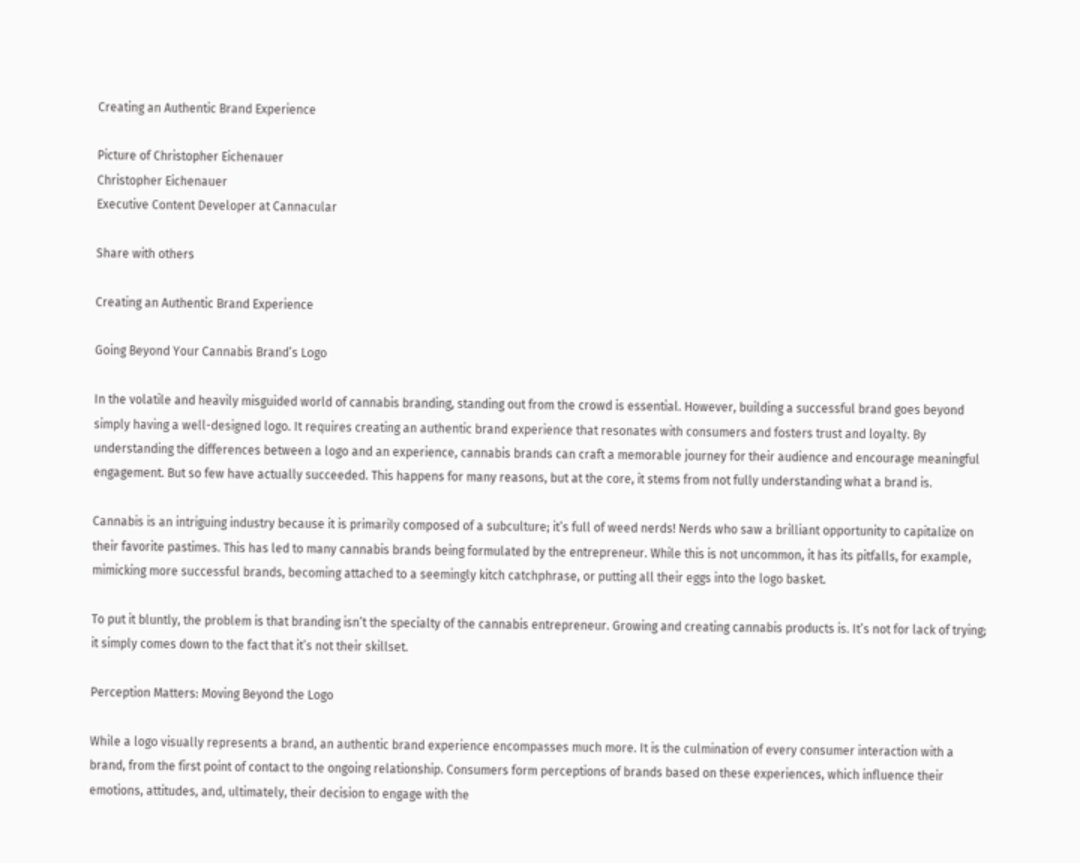Creating an Authentic Brand Experience

Picture of Christopher Eichenauer
Christopher Eichenauer
Executive Content Developer at Cannacular

Share with others

Creating an Authentic Brand Experience

Going Beyond Your Cannabis Brand’s Logo

In the volatile and heavily misguided world of cannabis branding, standing out from the crowd is essential. However, building a successful brand goes beyond simply having a well-designed logo. It requires creating an authentic brand experience that resonates with consumers and fosters trust and loyalty. By understanding the differences between a logo and an experience, cannabis brands can craft a memorable journey for their audience and encourage meaningful engagement. But so few have actually succeeded. This happens for many reasons, but at the core, it stems from not fully understanding what a brand is.

Cannabis is an intriguing industry because it is primarily composed of a subculture; it’s full of weed nerds! Nerds who saw a brilliant opportunity to capitalize on their favorite pastimes. This has led to many cannabis brands being formulated by the entrepreneur. While this is not uncommon, it has its pitfalls, for example, mimicking more successful brands, becoming attached to a seemingly kitch catchphrase, or putting all their eggs into the logo basket.

To put it bluntly, the problem is that branding isn’t the specialty of the cannabis entrepreneur. Growing and creating cannabis products is. It’s not for lack of trying; it simply comes down to the fact that it’s not their skillset.

Perception Matters: Moving Beyond the Logo

While a logo visually represents a brand, an authentic brand experience encompasses much more. It is the culmination of every consumer interaction with a brand, from the first point of contact to the ongoing relationship. Consumers form perceptions of brands based on these experiences, which influence their emotions, attitudes, and, ultimately, their decision to engage with the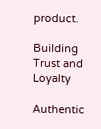product.

Building Trust and Loyalty

Authentic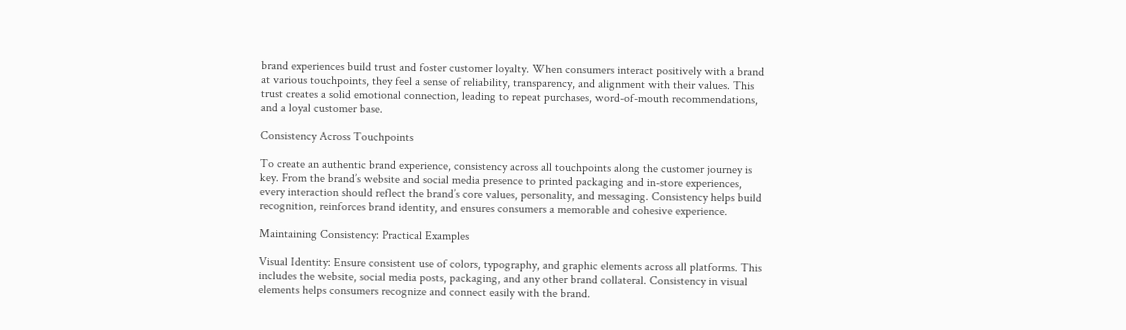brand experiences build trust and foster customer loyalty. When consumers interact positively with a brand at various touchpoints, they feel a sense of reliability, transparency, and alignment with their values. This trust creates a solid emotional connection, leading to repeat purchases, word-of-mouth recommendations, and a loyal customer base.

Consistency Across Touchpoints

To create an authentic brand experience, consistency across all touchpoints along the customer journey is key. From the brand’s website and social media presence to printed packaging and in-store experiences, every interaction should reflect the brand’s core values, personality, and messaging. Consistency helps build recognition, reinforces brand identity, and ensures consumers a memorable and cohesive experience.

Maintaining Consistency: Practical Examples

Visual Identity: Ensure consistent use of colors, typography, and graphic elements across all platforms. This includes the website, social media posts, packaging, and any other brand collateral. Consistency in visual elements helps consumers recognize and connect easily with the brand.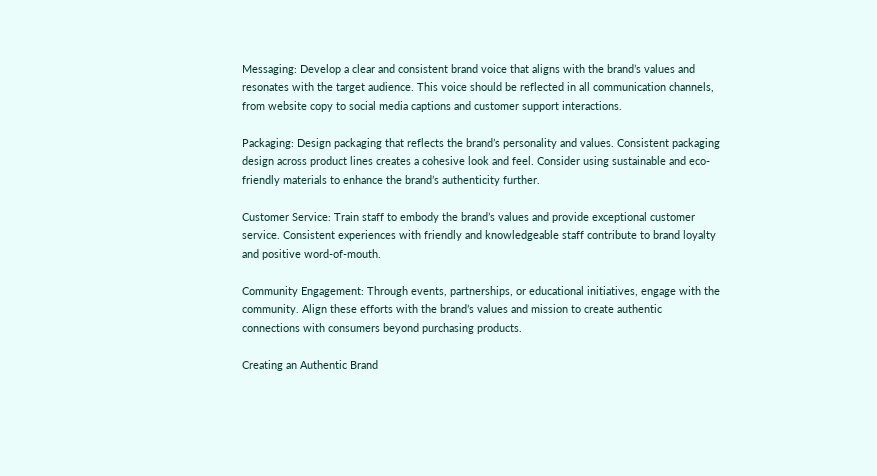Messaging: Develop a clear and consistent brand voice that aligns with the brand’s values and resonates with the target audience. This voice should be reflected in all communication channels, from website copy to social media captions and customer support interactions.

Packaging: Design packaging that reflects the brand’s personality and values. Consistent packaging design across product lines creates a cohesive look and feel. Consider using sustainable and eco-friendly materials to enhance the brand’s authenticity further.

Customer Service: Train staff to embody the brand’s values and provide exceptional customer service. Consistent experiences with friendly and knowledgeable staff contribute to brand loyalty and positive word-of-mouth.

Community Engagement: Through events, partnerships, or educational initiatives, engage with the community. Align these efforts with the brand’s values and mission to create authentic connections with consumers beyond purchasing products.

Creating an Authentic Brand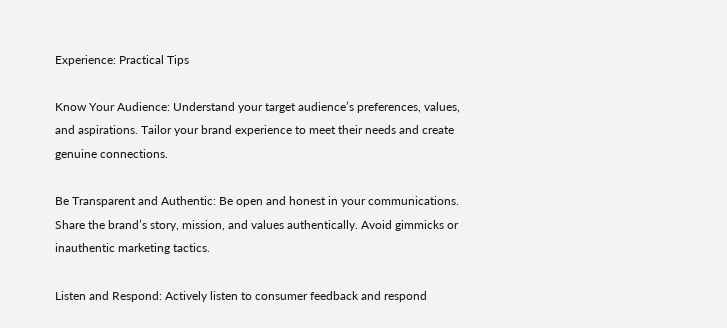Experience: Practical Tips

Know Your Audience: Understand your target audience’s preferences, values, and aspirations. Tailor your brand experience to meet their needs and create genuine connections.

Be Transparent and Authentic: Be open and honest in your communications. Share the brand’s story, mission, and values authentically. Avoid gimmicks or inauthentic marketing tactics.

Listen and Respond: Actively listen to consumer feedback and respond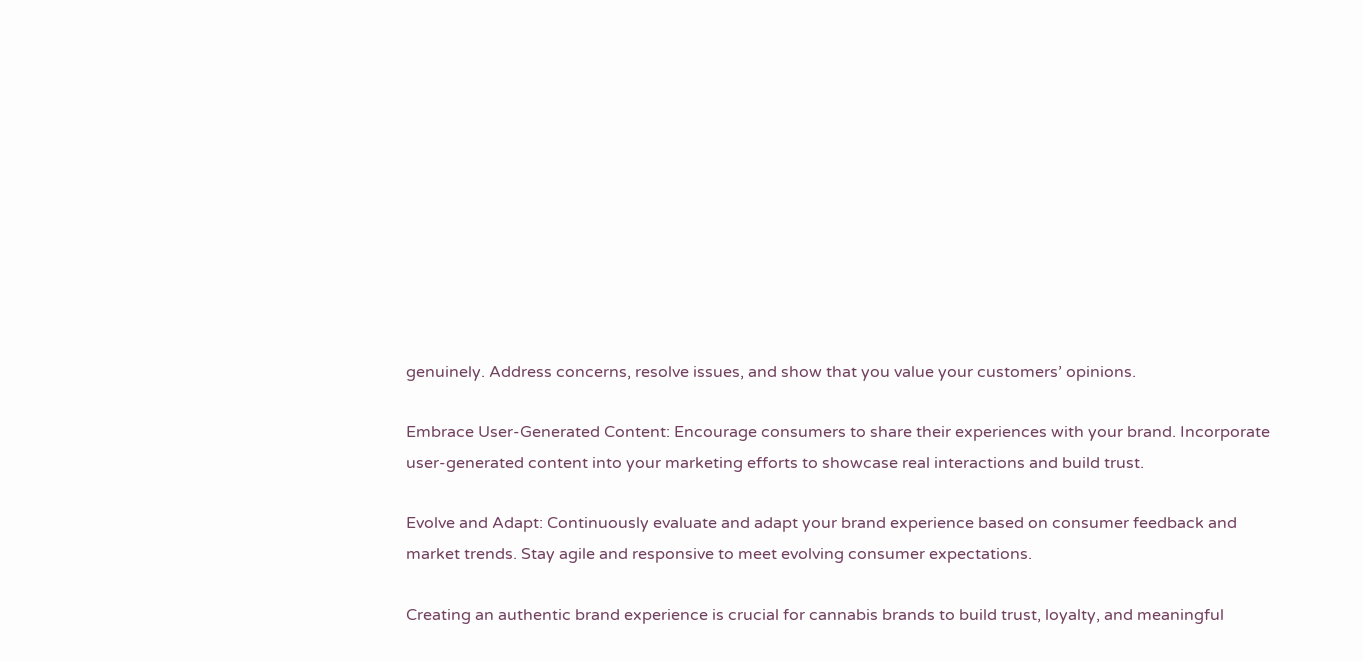genuinely. Address concerns, resolve issues, and show that you value your customers’ opinions.

Embrace User-Generated Content: Encourage consumers to share their experiences with your brand. Incorporate user-generated content into your marketing efforts to showcase real interactions and build trust.

Evolve and Adapt: Continuously evaluate and adapt your brand experience based on consumer feedback and market trends. Stay agile and responsive to meet evolving consumer expectations.

Creating an authentic brand experience is crucial for cannabis brands to build trust, loyalty, and meaningful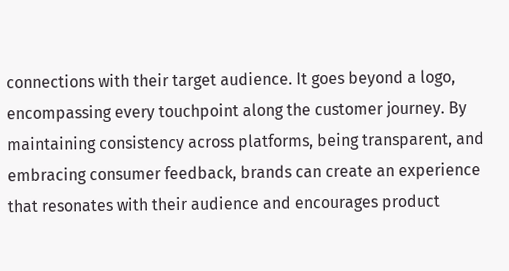connections with their target audience. It goes beyond a logo, encompassing every touchpoint along the customer journey. By maintaining consistency across platforms, being transparent, and embracing consumer feedback, brands can create an experience that resonates with their audience and encourages product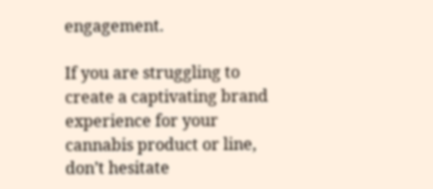engagement.

If you are struggling to create a captivating brand experience for your cannabis product or line, don’t hesitate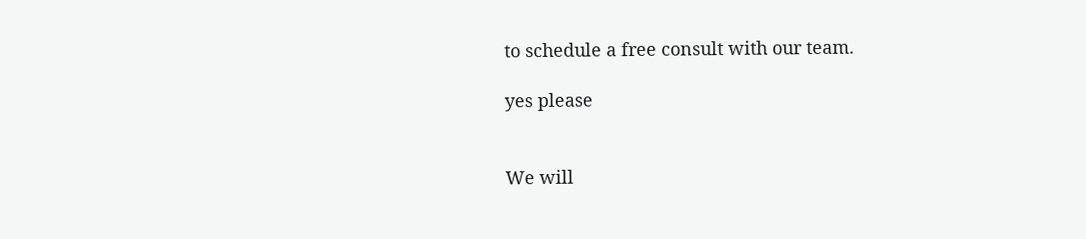to schedule a free consult with our team.

yes please


We will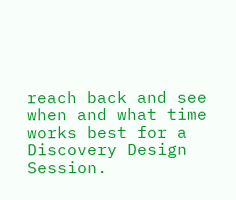reach back and see when and what time works best for a Discovery Design Session.